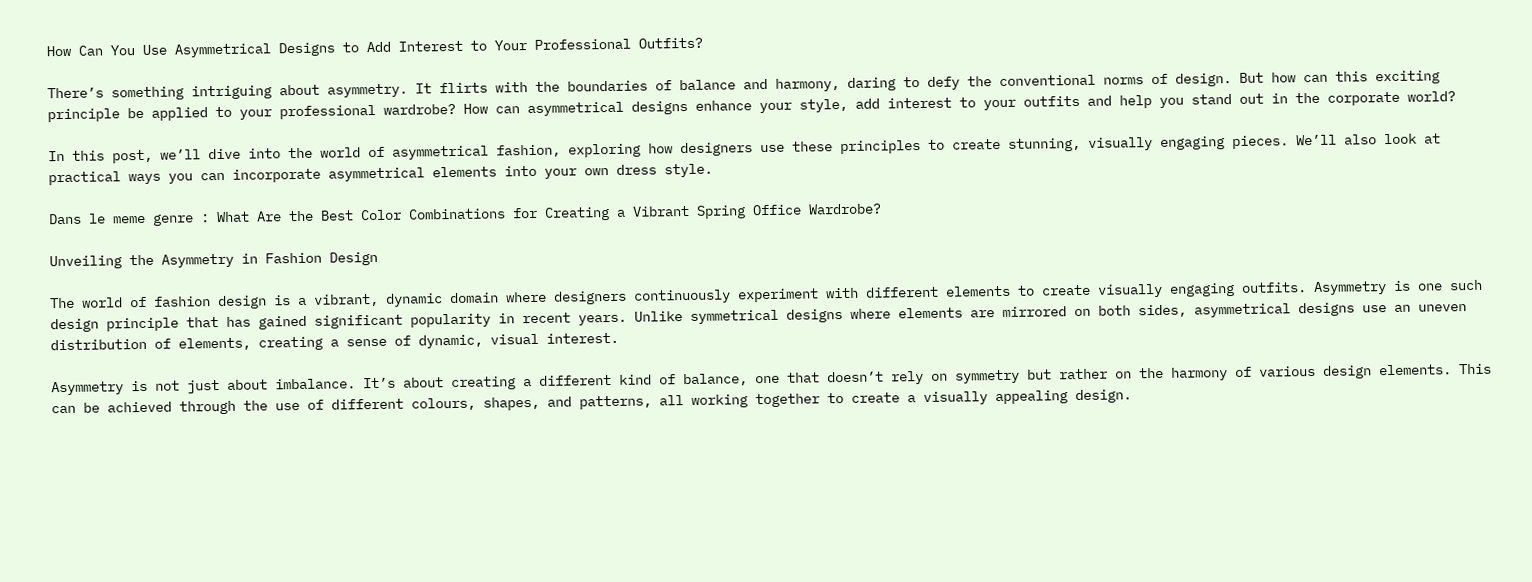How Can You Use Asymmetrical Designs to Add Interest to Your Professional Outfits?

There’s something intriguing about asymmetry. It flirts with the boundaries of balance and harmony, daring to defy the conventional norms of design. But how can this exciting principle be applied to your professional wardrobe? How can asymmetrical designs enhance your style, add interest to your outfits and help you stand out in the corporate world?

In this post, we’ll dive into the world of asymmetrical fashion, exploring how designers use these principles to create stunning, visually engaging pieces. We’ll also look at practical ways you can incorporate asymmetrical elements into your own dress style.

Dans le meme genre : What Are the Best Color Combinations for Creating a Vibrant Spring Office Wardrobe?

Unveiling the Asymmetry in Fashion Design

The world of fashion design is a vibrant, dynamic domain where designers continuously experiment with different elements to create visually engaging outfits. Asymmetry is one such design principle that has gained significant popularity in recent years. Unlike symmetrical designs where elements are mirrored on both sides, asymmetrical designs use an uneven distribution of elements, creating a sense of dynamic, visual interest.

Asymmetry is not just about imbalance. It’s about creating a different kind of balance, one that doesn’t rely on symmetry but rather on the harmony of various design elements. This can be achieved through the use of different colours, shapes, and patterns, all working together to create a visually appealing design.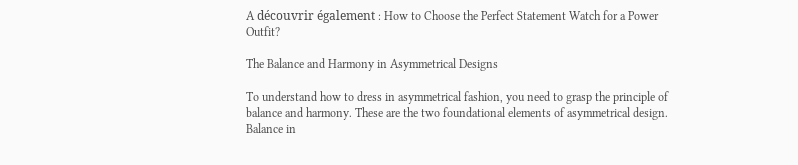A découvrir également : How to Choose the Perfect Statement Watch for a Power Outfit?

The Balance and Harmony in Asymmetrical Designs

To understand how to dress in asymmetrical fashion, you need to grasp the principle of balance and harmony. These are the two foundational elements of asymmetrical design. Balance in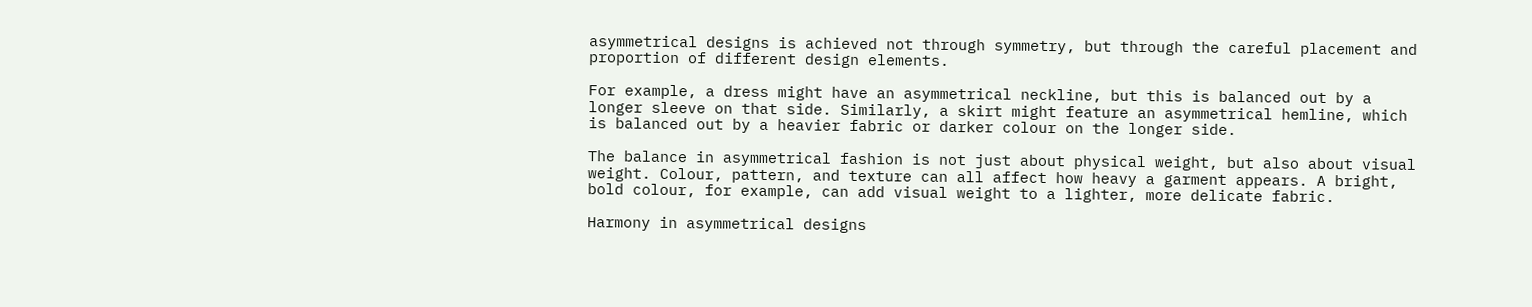asymmetrical designs is achieved not through symmetry, but through the careful placement and proportion of different design elements.

For example, a dress might have an asymmetrical neckline, but this is balanced out by a longer sleeve on that side. Similarly, a skirt might feature an asymmetrical hemline, which is balanced out by a heavier fabric or darker colour on the longer side.

The balance in asymmetrical fashion is not just about physical weight, but also about visual weight. Colour, pattern, and texture can all affect how heavy a garment appears. A bright, bold colour, for example, can add visual weight to a lighter, more delicate fabric.

Harmony in asymmetrical designs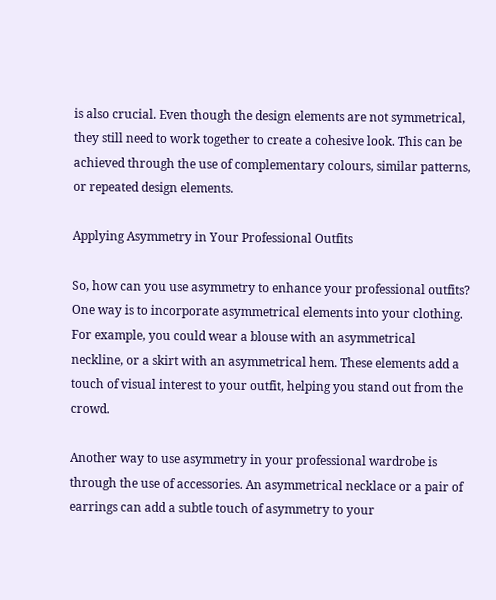is also crucial. Even though the design elements are not symmetrical, they still need to work together to create a cohesive look. This can be achieved through the use of complementary colours, similar patterns, or repeated design elements.

Applying Asymmetry in Your Professional Outfits

So, how can you use asymmetry to enhance your professional outfits? One way is to incorporate asymmetrical elements into your clothing. For example, you could wear a blouse with an asymmetrical neckline, or a skirt with an asymmetrical hem. These elements add a touch of visual interest to your outfit, helping you stand out from the crowd.

Another way to use asymmetry in your professional wardrobe is through the use of accessories. An asymmetrical necklace or a pair of earrings can add a subtle touch of asymmetry to your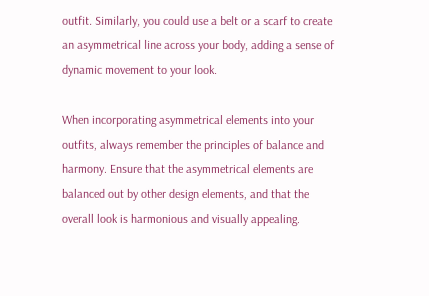outfit. Similarly, you could use a belt or a scarf to create an asymmetrical line across your body, adding a sense of dynamic movement to your look.

When incorporating asymmetrical elements into your outfits, always remember the principles of balance and harmony. Ensure that the asymmetrical elements are balanced out by other design elements, and that the overall look is harmonious and visually appealing.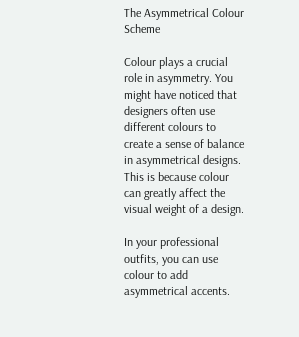The Asymmetrical Colour Scheme

Colour plays a crucial role in asymmetry. You might have noticed that designers often use different colours to create a sense of balance in asymmetrical designs. This is because colour can greatly affect the visual weight of a design.

In your professional outfits, you can use colour to add asymmetrical accents.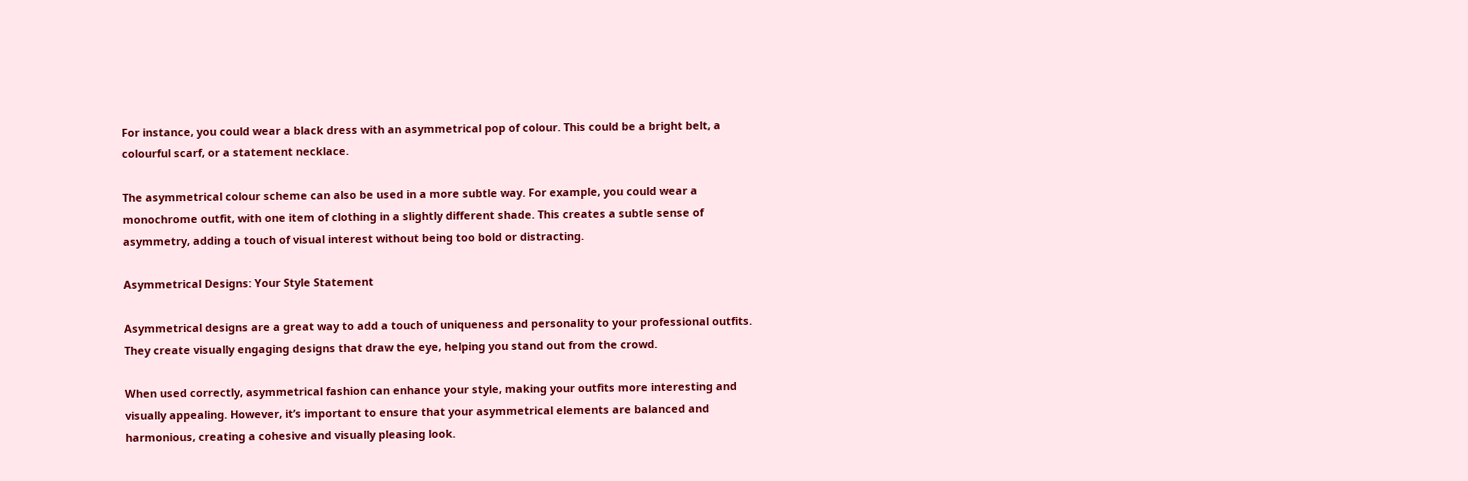For instance, you could wear a black dress with an asymmetrical pop of colour. This could be a bright belt, a colourful scarf, or a statement necklace.

The asymmetrical colour scheme can also be used in a more subtle way. For example, you could wear a monochrome outfit, with one item of clothing in a slightly different shade. This creates a subtle sense of asymmetry, adding a touch of visual interest without being too bold or distracting.

Asymmetrical Designs: Your Style Statement

Asymmetrical designs are a great way to add a touch of uniqueness and personality to your professional outfits. They create visually engaging designs that draw the eye, helping you stand out from the crowd.

When used correctly, asymmetrical fashion can enhance your style, making your outfits more interesting and visually appealing. However, it’s important to ensure that your asymmetrical elements are balanced and harmonious, creating a cohesive and visually pleasing look.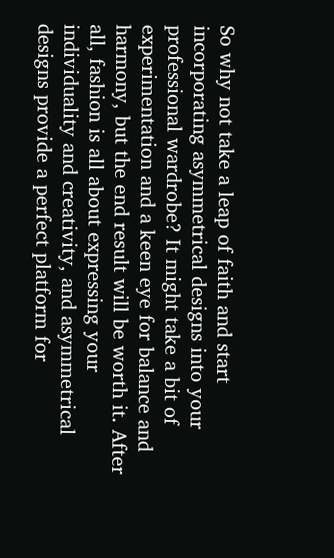So why not take a leap of faith and start incorporating asymmetrical designs into your professional wardrobe? It might take a bit of experimentation and a keen eye for balance and harmony, but the end result will be worth it. After all, fashion is all about expressing your individuality and creativity, and asymmetrical designs provide a perfect platform for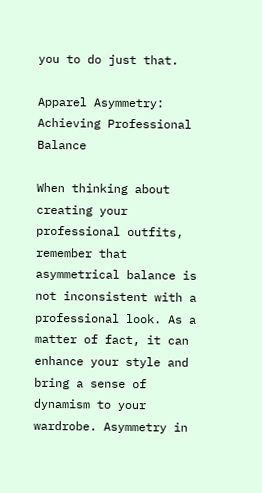you to do just that.

Apparel Asymmetry: Achieving Professional Balance

When thinking about creating your professional outfits, remember that asymmetrical balance is not inconsistent with a professional look. As a matter of fact, it can enhance your style and bring a sense of dynamism to your wardrobe. Asymmetry in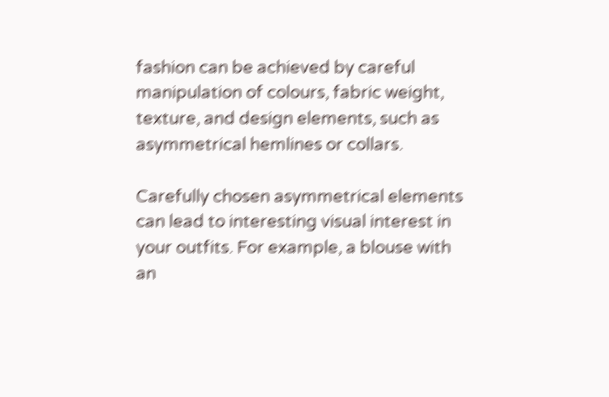fashion can be achieved by careful manipulation of colours, fabric weight, texture, and design elements, such as asymmetrical hemlines or collars.

Carefully chosen asymmetrical elements can lead to interesting visual interest in your outfits. For example, a blouse with an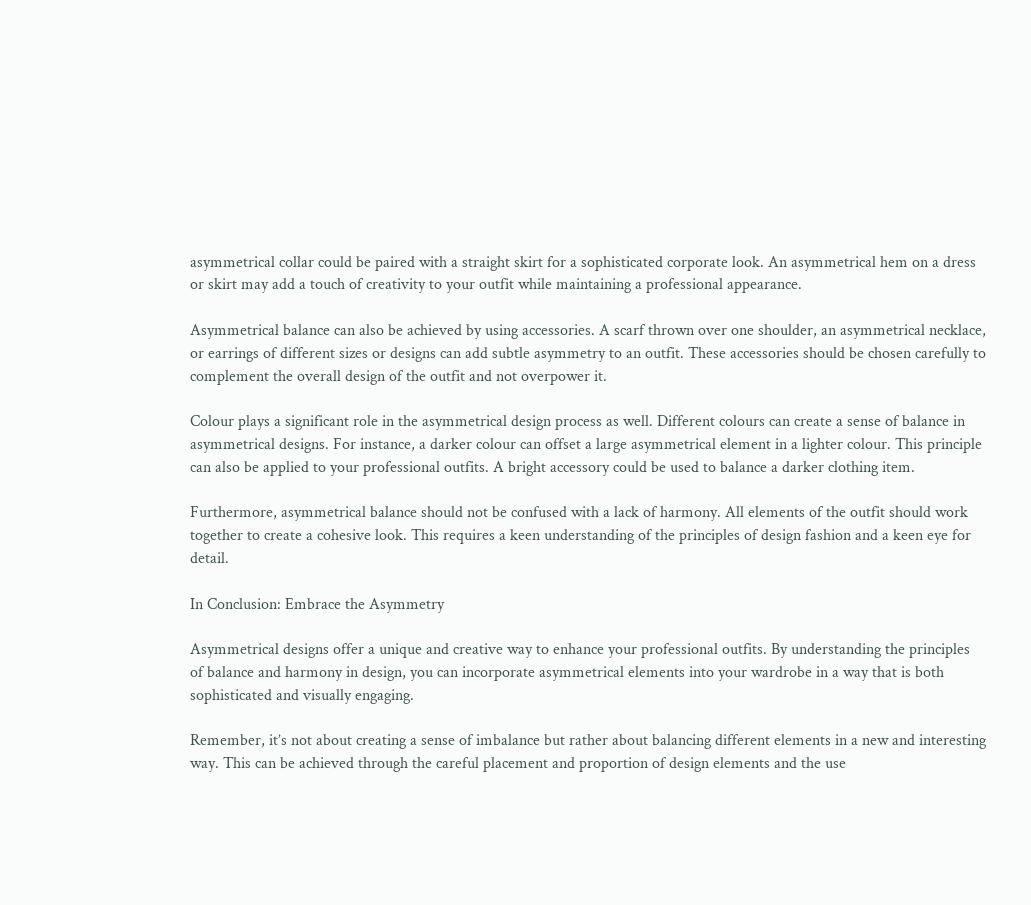asymmetrical collar could be paired with a straight skirt for a sophisticated corporate look. An asymmetrical hem on a dress or skirt may add a touch of creativity to your outfit while maintaining a professional appearance.

Asymmetrical balance can also be achieved by using accessories. A scarf thrown over one shoulder, an asymmetrical necklace, or earrings of different sizes or designs can add subtle asymmetry to an outfit. These accessories should be chosen carefully to complement the overall design of the outfit and not overpower it.

Colour plays a significant role in the asymmetrical design process as well. Different colours can create a sense of balance in asymmetrical designs. For instance, a darker colour can offset a large asymmetrical element in a lighter colour. This principle can also be applied to your professional outfits. A bright accessory could be used to balance a darker clothing item.

Furthermore, asymmetrical balance should not be confused with a lack of harmony. All elements of the outfit should work together to create a cohesive look. This requires a keen understanding of the principles of design fashion and a keen eye for detail.

In Conclusion: Embrace the Asymmetry

Asymmetrical designs offer a unique and creative way to enhance your professional outfits. By understanding the principles of balance and harmony in design, you can incorporate asymmetrical elements into your wardrobe in a way that is both sophisticated and visually engaging.

Remember, it’s not about creating a sense of imbalance but rather about balancing different elements in a new and interesting way. This can be achieved through the careful placement and proportion of design elements and the use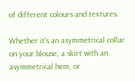of different colours and textures.

Whether it’s an asymmetrical collar on your blouse, a skirt with an asymmetrical hem, or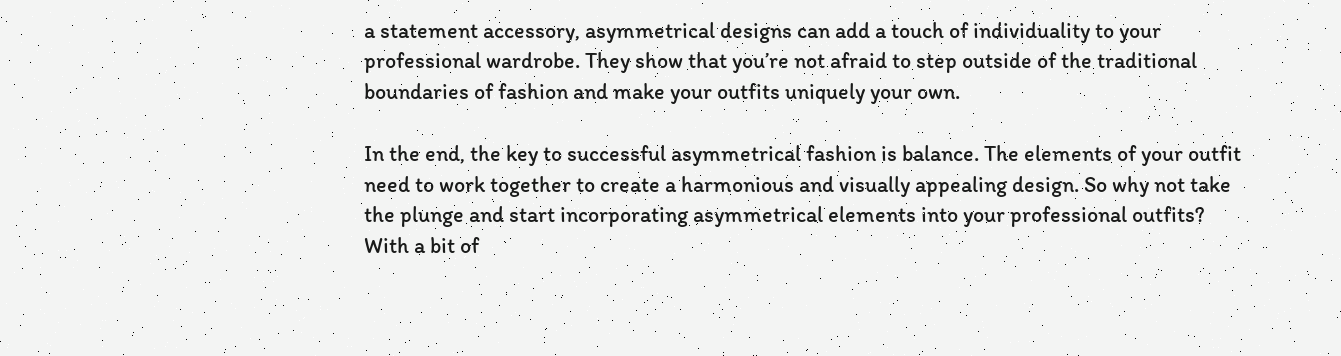a statement accessory, asymmetrical designs can add a touch of individuality to your professional wardrobe. They show that you’re not afraid to step outside of the traditional boundaries of fashion and make your outfits uniquely your own.

In the end, the key to successful asymmetrical fashion is balance. The elements of your outfit need to work together to create a harmonious and visually appealing design. So why not take the plunge and start incorporating asymmetrical elements into your professional outfits? With a bit of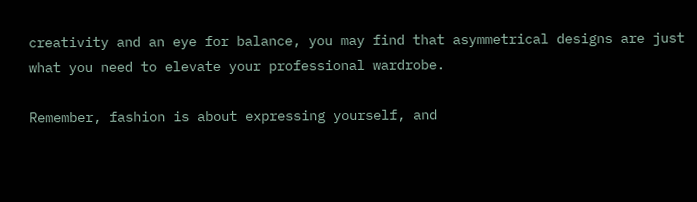creativity and an eye for balance, you may find that asymmetrical designs are just what you need to elevate your professional wardrobe.

Remember, fashion is about expressing yourself, and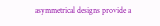asymmetrical designs provide a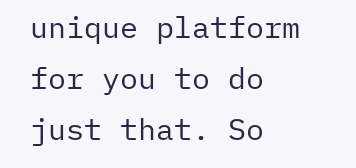unique platform for you to do just that. So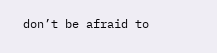don’t be afraid to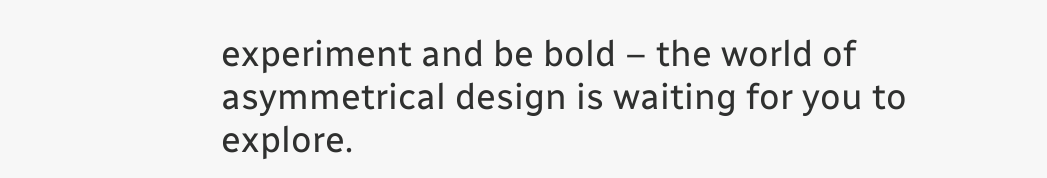experiment and be bold – the world of asymmetrical design is waiting for you to explore.